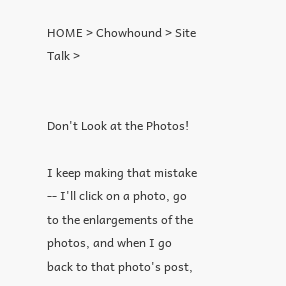HOME > Chowhound > Site Talk >


Don't Look at the Photos!

I keep making that mistake -- I'll click on a photo, go to the enlargements of the photos, and when I go back to that photo's post,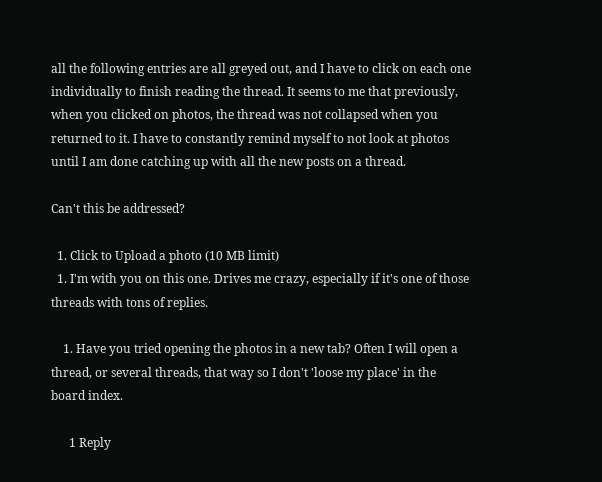all the following entries are all greyed out, and I have to click on each one individually to finish reading the thread. It seems to me that previously, when you clicked on photos, the thread was not collapsed when you returned to it. I have to constantly remind myself to not look at photos until I am done catching up with all the new posts on a thread.

Can't this be addressed?

  1. Click to Upload a photo (10 MB limit)
  1. I'm with you on this one. Drives me crazy, especially if it's one of those threads with tons of replies.

    1. Have you tried opening the photos in a new tab? Often I will open a thread, or several threads, that way so I don't 'loose my place' in the board index.

      1 Reply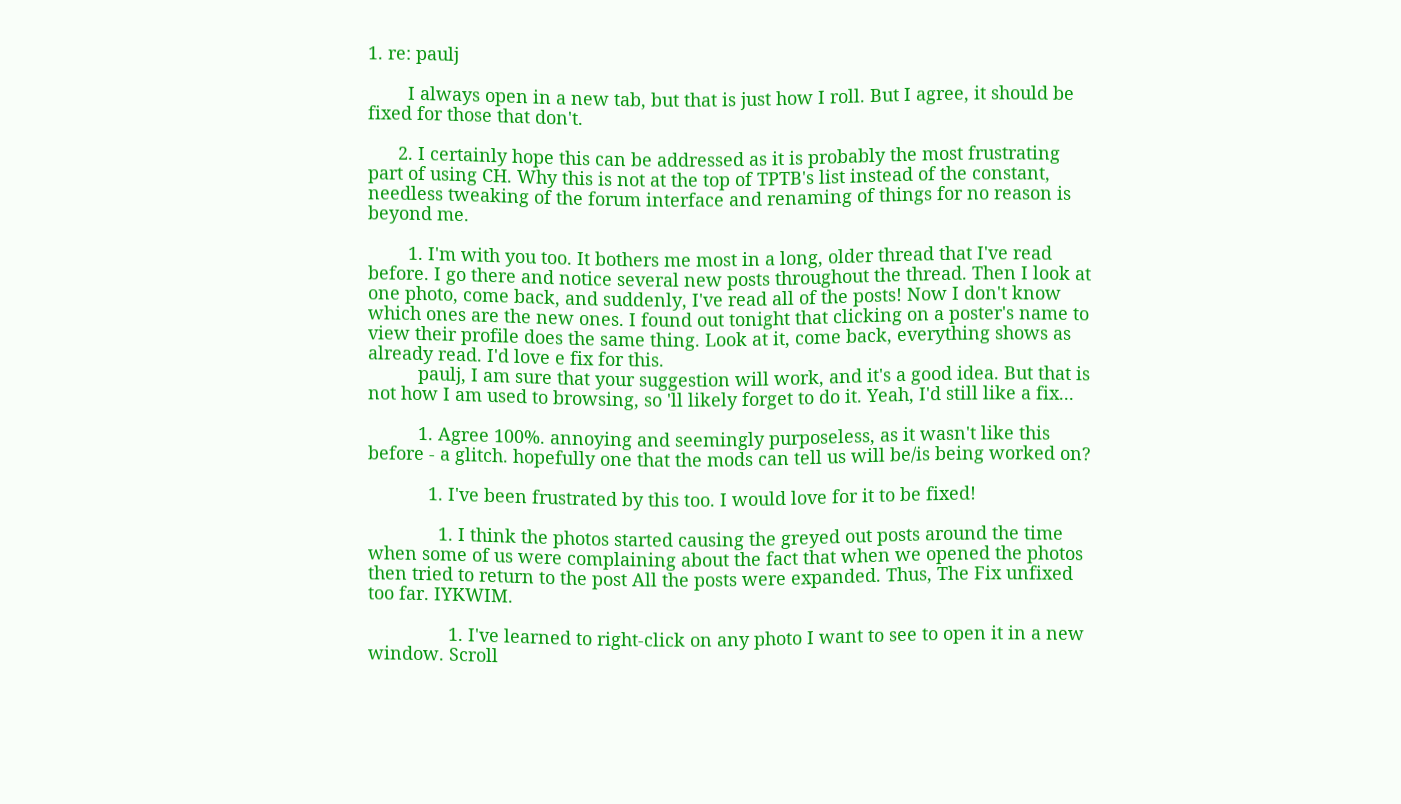1. re: paulj

        I always open in a new tab, but that is just how I roll. But I agree, it should be fixed for those that don't.

      2. I certainly hope this can be addressed as it is probably the most frustrating part of using CH. Why this is not at the top of TPTB's list instead of the constant, needless tweaking of the forum interface and renaming of things for no reason is beyond me.

        1. I'm with you too. It bothers me most in a long, older thread that I've read before. I go there and notice several new posts throughout the thread. Then I look at one photo, come back, and suddenly, I've read all of the posts! Now I don't know which ones are the new ones. I found out tonight that clicking on a poster's name to view their profile does the same thing. Look at it, come back, everything shows as already read. I'd love e fix for this.
          paulj, I am sure that your suggestion will work, and it's a good idea. But that is not how I am used to browsing, so 'll likely forget to do it. Yeah, I'd still like a fix...

          1. Agree 100%. annoying and seemingly purposeless, as it wasn't like this before - a glitch. hopefully one that the mods can tell us will be/is being worked on?

            1. I've been frustrated by this too. I would love for it to be fixed!

              1. I think the photos started causing the greyed out posts around the time when some of us were complaining about the fact that when we opened the photos then tried to return to the post All the posts were expanded. Thus, The Fix unfixed too far. IYKWIM.

                1. I've learned to right-click on any photo I want to see to open it in a new window. Scroll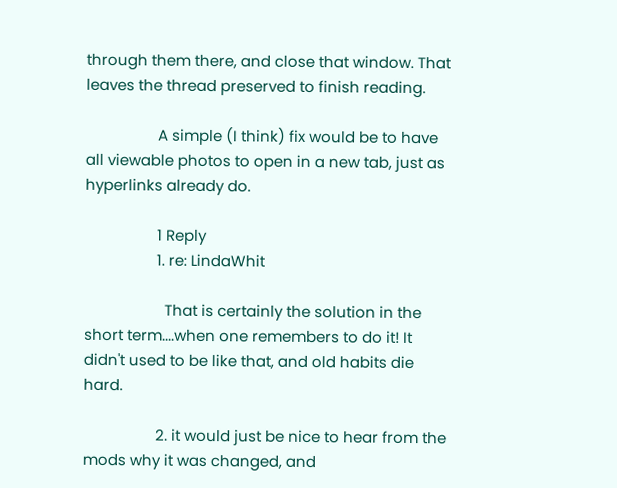through them there, and close that window. That leaves the thread preserved to finish reading.

                  A simple (I think) fix would be to have all viewable photos to open in a new tab, just as hyperlinks already do.

                  1 Reply
                  1. re: LindaWhit

                    That is certainly the solution in the short term....when one remembers to do it! It didn't used to be like that, and old habits die hard.

                  2. it would just be nice to hear from the mods why it was changed, and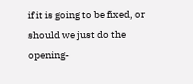if it is going to be fixed, or should we just do the opening-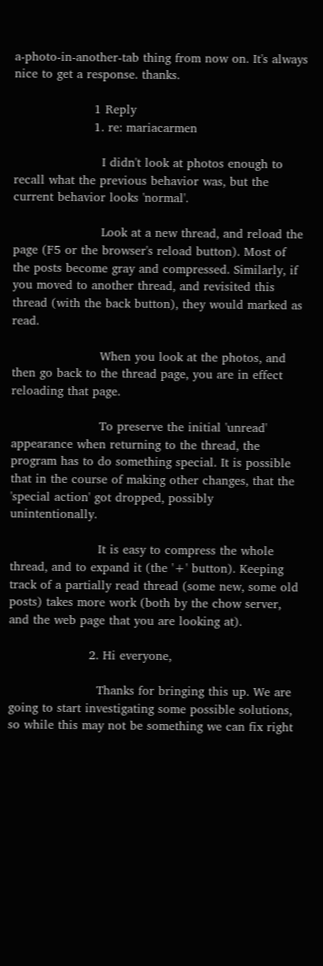a-photo-in-another-tab thing from now on. It's always nice to get a response. thanks.

                    1 Reply
                    1. re: mariacarmen

                      I didn't look at photos enough to recall what the previous behavior was, but the current behavior looks 'normal'.

                      Look at a new thread, and reload the page (F5 or the browser's reload button). Most of the posts become gray and compressed. Similarly, if you moved to another thread, and revisited this thread (with the back button), they would marked as read.

                      When you look at the photos, and then go back to the thread page, you are in effect reloading that page.

                      To preserve the initial 'unread' appearance when returning to the thread, the program has to do something special. It is possible that in the course of making other changes, that the 'special action' got dropped, possibly unintentionally.

                      It is easy to compress the whole thread, and to expand it (the '+' button). Keeping track of a partially read thread (some new, some old posts) takes more work (both by the chow server, and the web page that you are looking at).

                    2. Hi everyone,

                      Thanks for bringing this up. We are going to start investigating some possible solutions, so while this may not be something we can fix right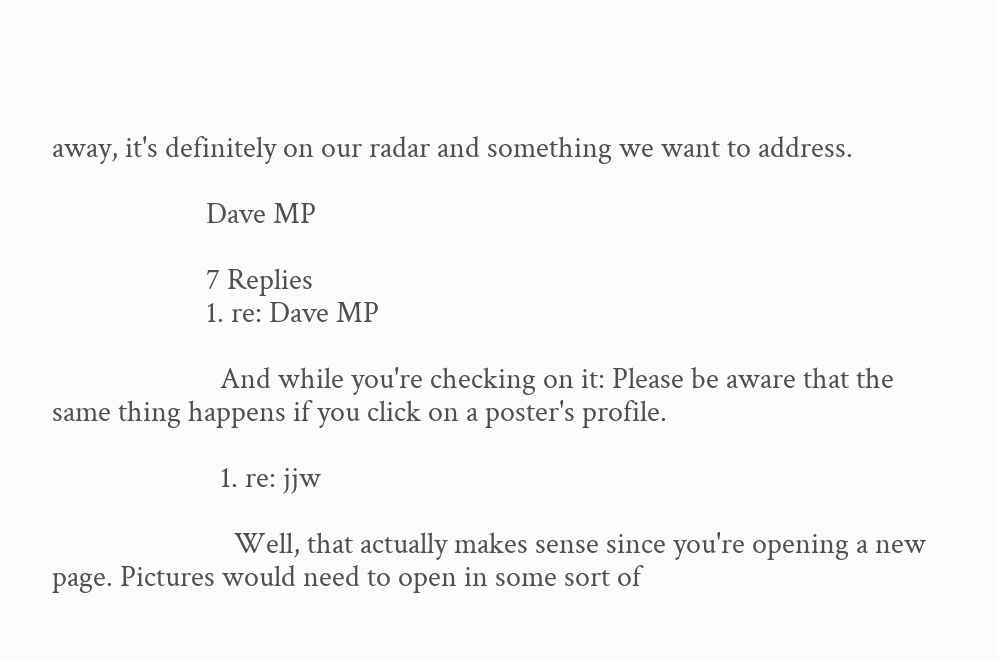away, it's definitely on our radar and something we want to address.

                      Dave MP

                      7 Replies
                      1. re: Dave MP

                        And while you're checking on it: Please be aware that the same thing happens if you click on a poster's profile.

                        1. re: jjw

                          Well, that actually makes sense since you're opening a new page. Pictures would need to open in some sort of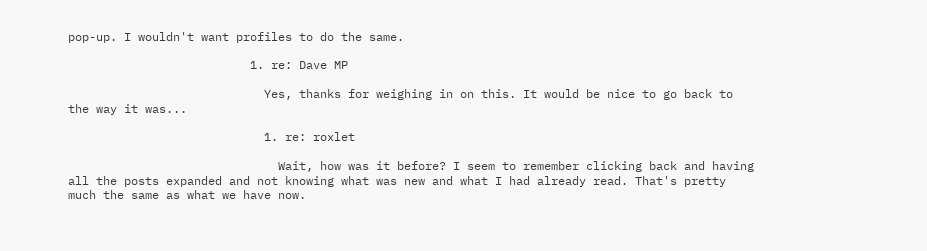pop-up. I wouldn't want profiles to do the same.

                          1. re: Dave MP

                            Yes, thanks for weighing in on this. It would be nice to go back to the way it was...

                            1. re: roxlet

                              Wait, how was it before? I seem to remember clicking back and having all the posts expanded and not knowing what was new and what I had already read. That's pretty much the same as what we have now.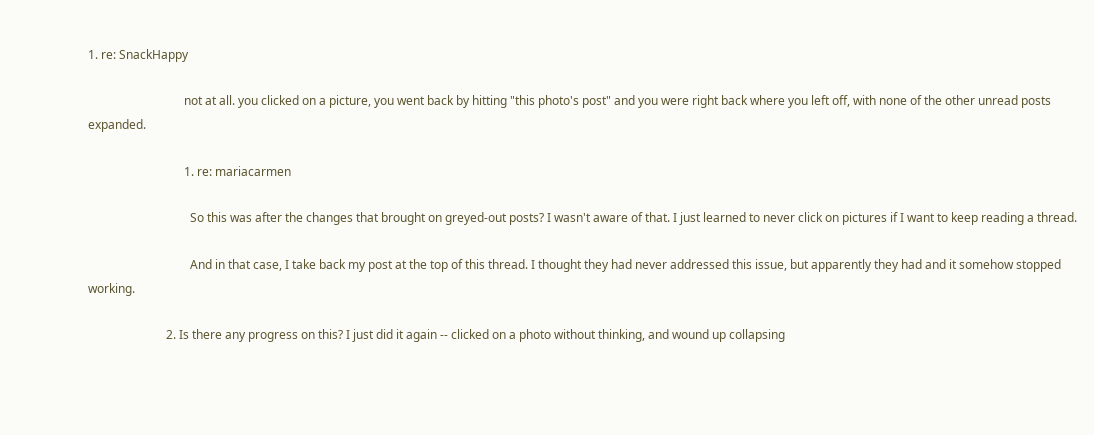1. re: SnackHappy

                                not at all. you clicked on a picture, you went back by hitting "this photo's post" and you were right back where you left off, with none of the other unread posts expanded.

                                1. re: mariacarmen

                                  So this was after the changes that brought on greyed-out posts? I wasn't aware of that. I just learned to never click on pictures if I want to keep reading a thread.

                                  And in that case, I take back my post at the top of this thread. I thought they had never addressed this issue, but apparently they had and it somehow stopped working.

                          2. Is there any progress on this? I just did it again -- clicked on a photo without thinking, and wound up collapsing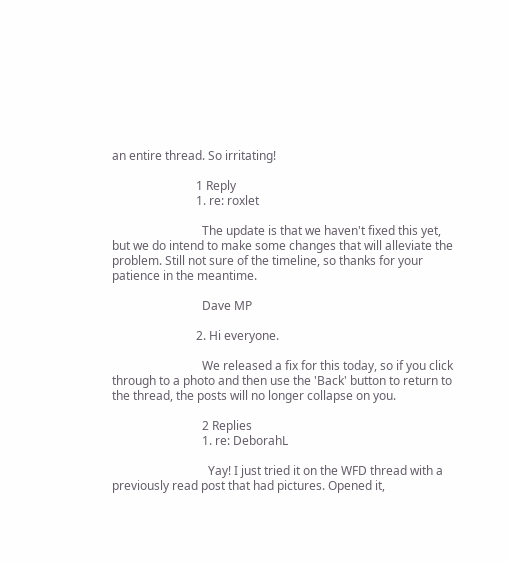an entire thread. So irritating!

                            1 Reply
                            1. re: roxlet

                              The update is that we haven't fixed this yet, but we do intend to make some changes that will alleviate the problem. Still not sure of the timeline, so thanks for your patience in the meantime.

                              Dave MP

                            2. Hi everyone.

                              We released a fix for this today, so if you click through to a photo and then use the 'Back' button to return to the thread, the posts will no longer collapse on you.

                              2 Replies
                              1. re: DeborahL

                                Yay! I just tried it on the WFD thread with a previously read post that had pictures. Opened it,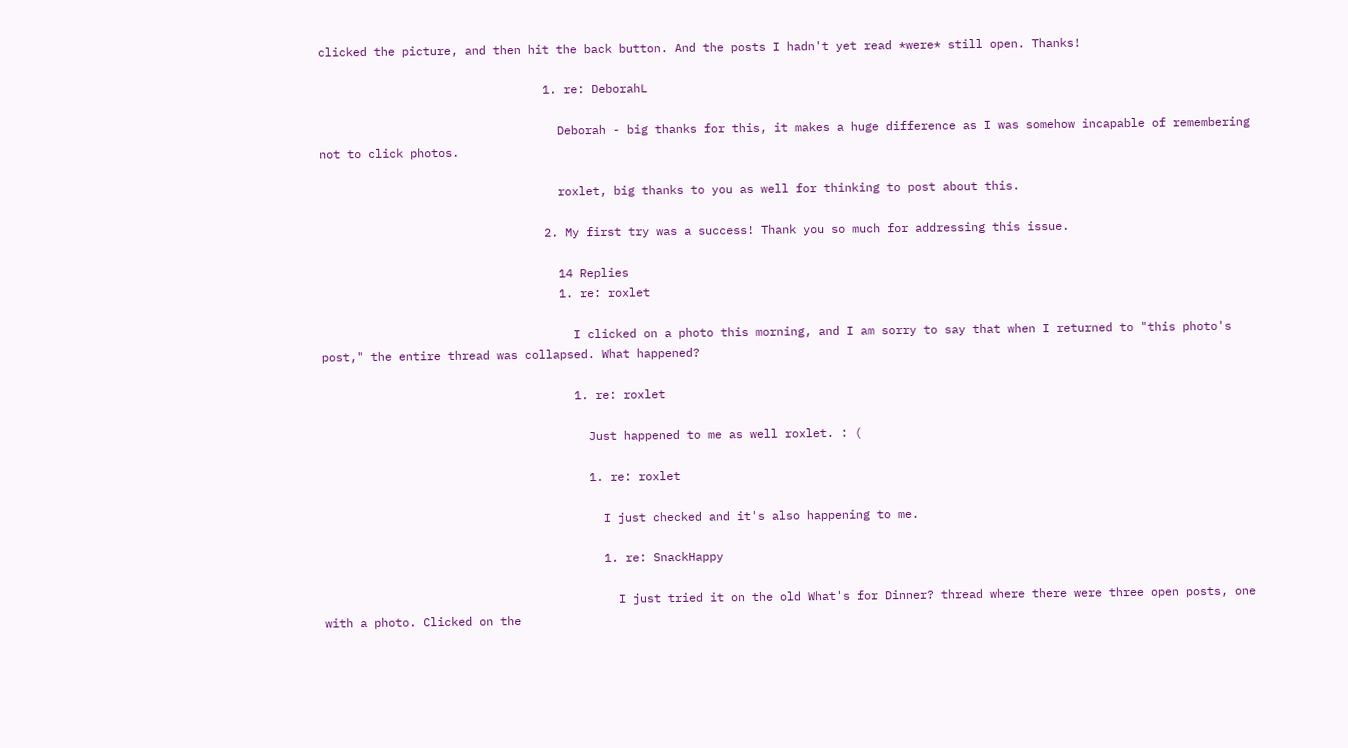clicked the picture, and then hit the back button. And the posts I hadn't yet read *were* still open. Thanks!

                                1. re: DeborahL

                                  Deborah - big thanks for this, it makes a huge difference as I was somehow incapable of remembering not to click photos.

                                  roxlet, big thanks to you as well for thinking to post about this.

                                2. My first try was a success! Thank you so much for addressing this issue.

                                  14 Replies
                                  1. re: roxlet

                                    I clicked on a photo this morning, and I am sorry to say that when I returned to "this photo's post," the entire thread was collapsed. What happened?

                                    1. re: roxlet

                                      Just happened to me as well roxlet. : (

                                      1. re: roxlet

                                        I just checked and it's also happening to me.

                                        1. re: SnackHappy

                                          I just tried it on the old What's for Dinner? thread where there were three open posts, one with a photo. Clicked on the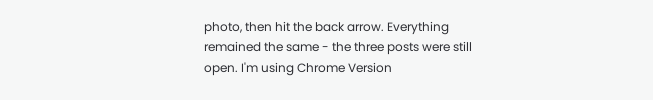photo, then hit the back arrow. Everything remained the same - the three posts were still open. I'm using Chrome Version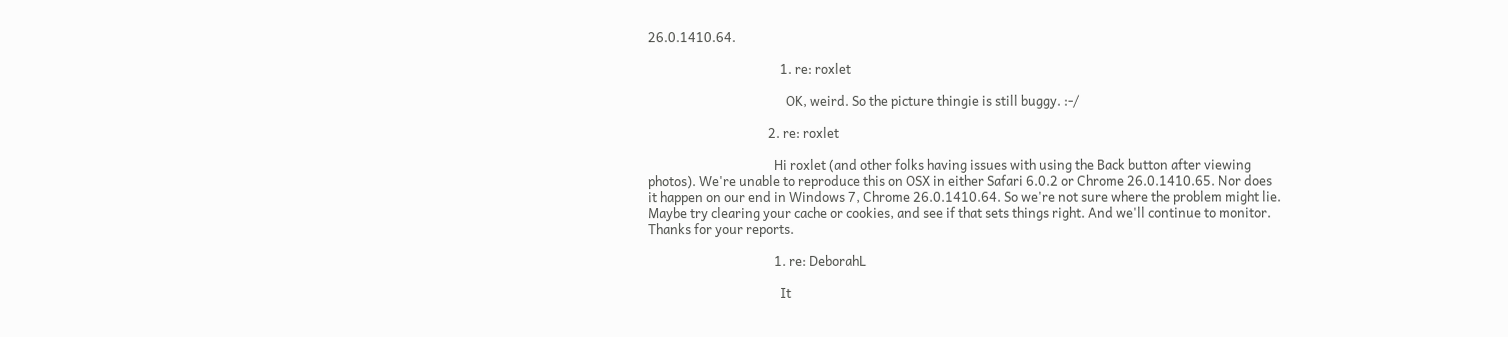26.0.1410.64.

                                            1. re: roxlet

                                              OK, weird. So the picture thingie is still buggy. :-/

                                        2. re: roxlet

                                          Hi roxlet (and other folks having issues with using the Back button after viewing photos). We're unable to reproduce this on OSX in either Safari 6.0.2 or Chrome 26.0.1410.65. Nor does it happen on our end in Windows 7, Chrome 26.0.1410.64. So we're not sure where the problem might lie. Maybe try clearing your cache or cookies, and see if that sets things right. And we'll continue to monitor. Thanks for your reports.

                                          1. re: DeborahL

                                            It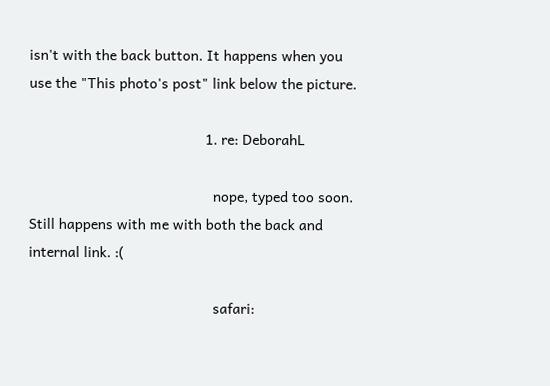isn't with the back button. It happens when you use the "This photo's post" link below the picture.

                                            1. re: DeborahL

                                              nope, typed too soon. Still happens with me with both the back and internal link. :(

                                              safari: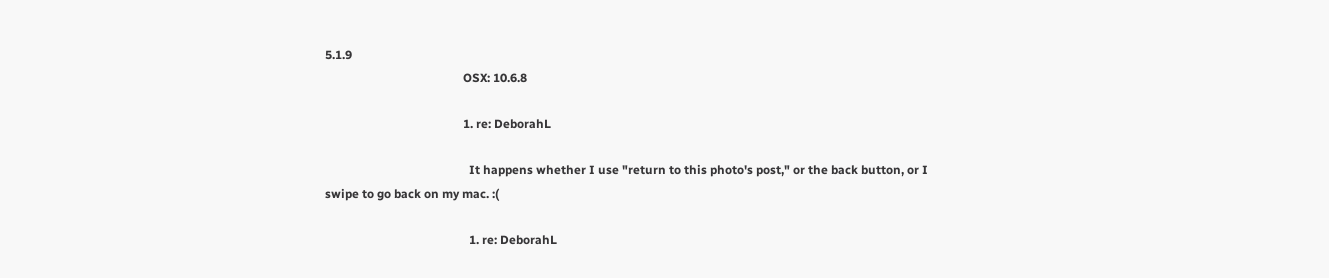5.1.9
                                              OSX: 10.6.8

                                              1. re: DeborahL

                                                It happens whether I use "return to this photo's post," or the back button, or I swipe to go back on my mac. :(

                                                1. re: DeborahL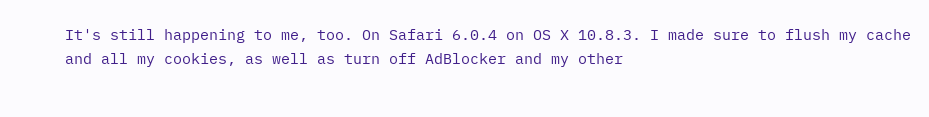It's still happening to me, too. On Safari 6.0.4 on OS X 10.8.3. I made sure to flush my cache and all my cookies, as well as turn off AdBlocker and my other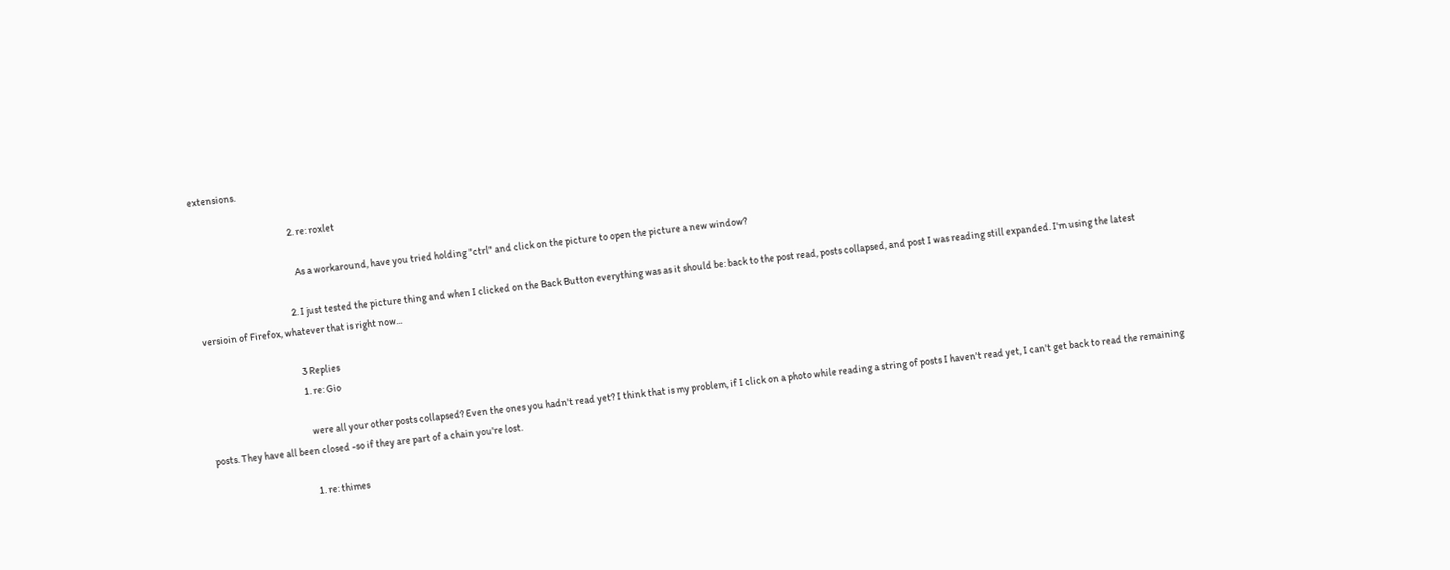extensions.

                                                2. re: roxlet

                                                  As a workaround, have you tried holding "ctrl" and click on the picture to open the picture a new window?

                                              2. I just tested the picture thing and when I clicked on the Back Button everything was as it should be: back to the post read, posts collapsed, and post I was reading still expanded. I'm using the latest versioin of Firefox, whatever that is right now...

                                                3 Replies
                                                1. re: Gio

                                                  were all your other posts collapsed? Even the ones you hadn't read yet? I think that is my problem, if I click on a photo while reading a string of posts I haven't read yet, I can't get back to read the remaining posts. They have all been closed -so if they are part of a chain you're lost.

                                                  1. re: thimes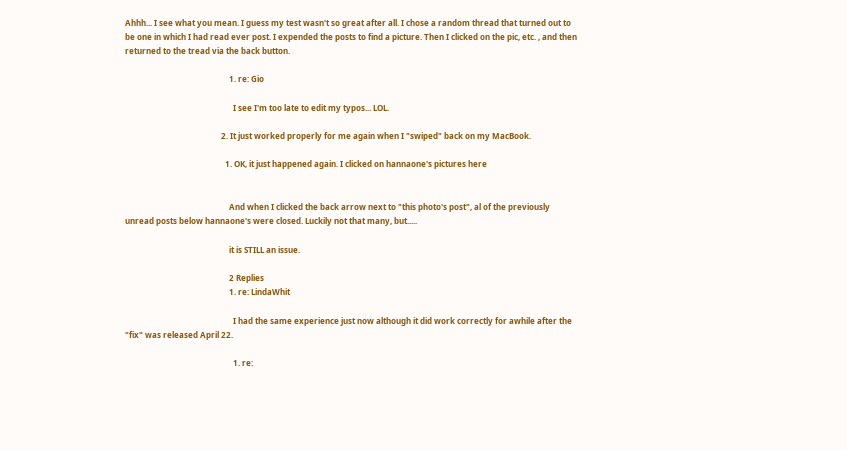Ahhh... I see what you mean. I guess my test wasn't so great after all. I chose a random thread that turned out to be one in which I had read ever post. I expended the posts to find a picture. Then I clicked on the pic, etc. , and then returned to the tread via the back button.

                                                    1. re: Gio

                                                      I see I'm too late to edit my typos... LOL.

                                                2. It just worked properly for me again when I "swiped" back on my MacBook.

                                                  1. OK, it just happened again. I clicked on hannaone's pictures here


                                                    And when I clicked the back arrow next to "this photo's post", al of the previously unread posts below hannaone's were closed. Luckily not that many, but.....

                                                    it is STILL an issue.

                                                    2 Replies
                                                    1. re: LindaWhit

                                                      I had the same experience just now although it did work correctly for awhile after the "fix" was released April 22.

                                                      1. re: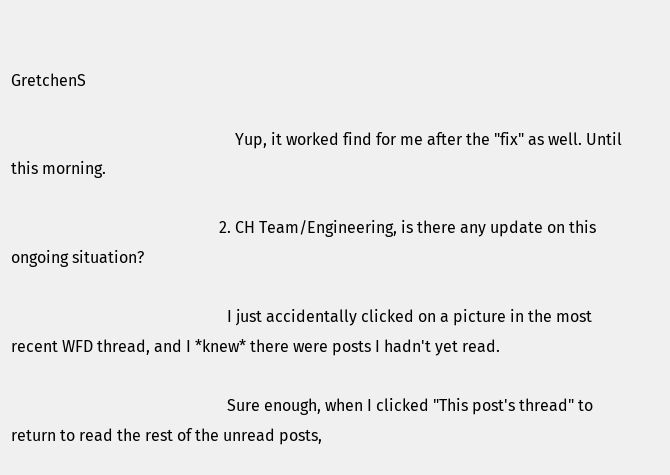GretchenS

                                                        Yup, it worked find for me after the "fix" as well. Until this morning.

                                                    2. CH Team/Engineering, is there any update on this ongoing situation?

                                                      I just accidentally clicked on a picture in the most recent WFD thread, and I *knew* there were posts I hadn't yet read.

                                                      Sure enough, when I clicked "This post's thread" to return to read the rest of the unread posts,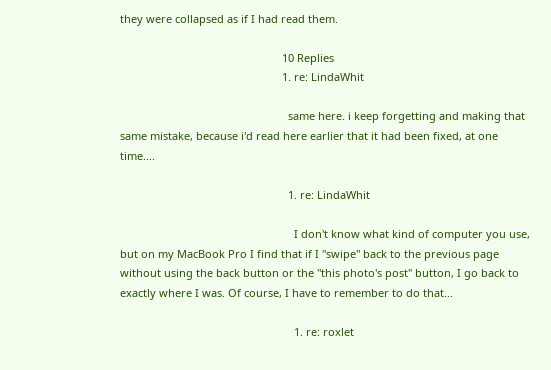they were collapsed as if I had read them.

                                                      10 Replies
                                                      1. re: LindaWhit

                                                        same here. i keep forgetting and making that same mistake, because i'd read here earlier that it had been fixed, at one time....

                                                        1. re: LindaWhit

                                                          I don't know what kind of computer you use, but on my MacBook Pro I find that if I "swipe" back to the previous page without using the back button or the "this photo's post" button, I go back to exactly where I was. Of course, I have to remember to do that...

                                                          1. re: roxlet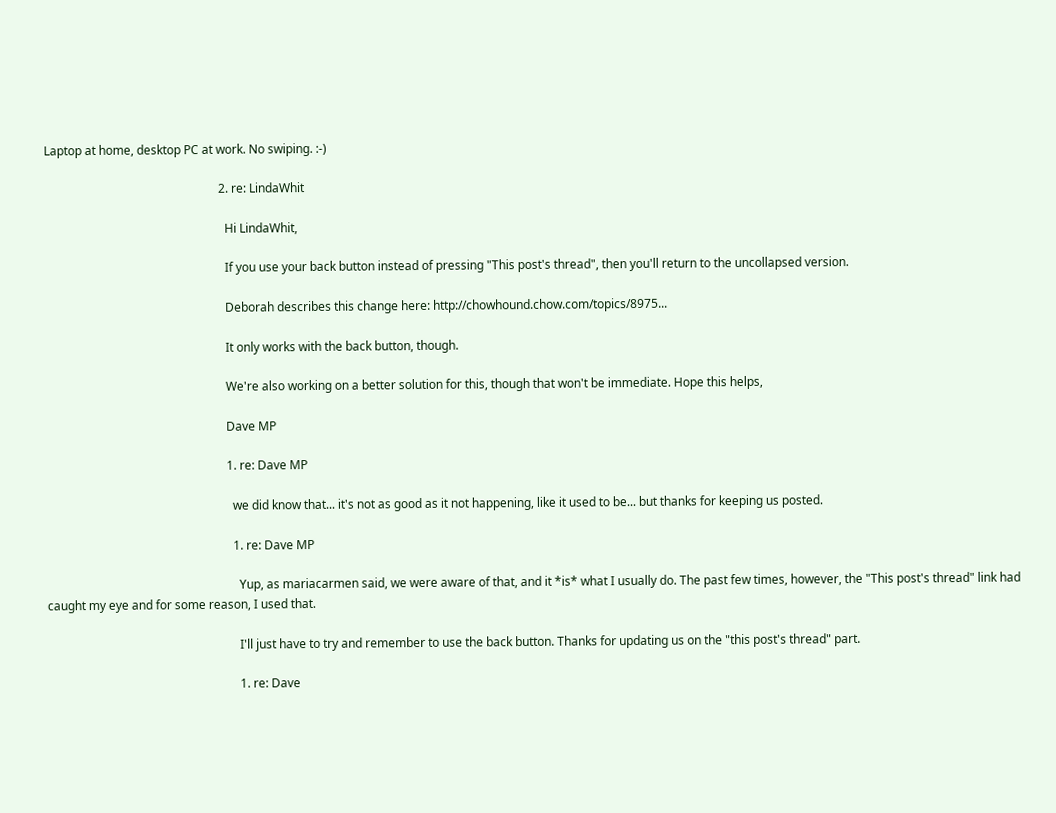Laptop at home, desktop PC at work. No swiping. :-)

                                                          2. re: LindaWhit

                                                            Hi LindaWhit,

                                                            If you use your back button instead of pressing "This post's thread", then you'll return to the uncollapsed version.

                                                            Deborah describes this change here: http://chowhound.chow.com/topics/8975...

                                                            It only works with the back button, though.

                                                            We're also working on a better solution for this, though that won't be immediate. Hope this helps,

                                                            Dave MP

                                                            1. re: Dave MP

                                                              we did know that... it's not as good as it not happening, like it used to be... but thanks for keeping us posted.

                                                              1. re: Dave MP

                                                                Yup, as mariacarmen said, we were aware of that, and it *is* what I usually do. The past few times, however, the "This post's thread" link had caught my eye and for some reason, I used that.

                                                                I'll just have to try and remember to use the back button. Thanks for updating us on the "this post's thread" part.

                                                                1. re: Dave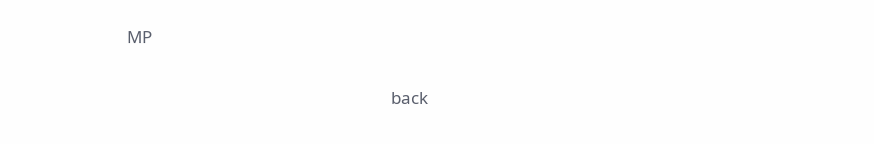MP

                                                                  back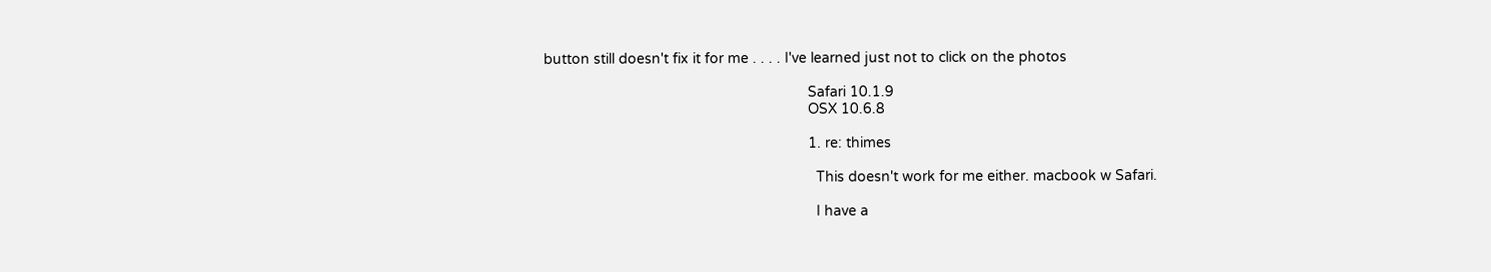button still doesn't fix it for me . . . . I've learned just not to click on the photos

                                                                  Safari 10.1.9
                                                                  OSX 10.6.8

                                                                  1. re: thimes

                                                                    This doesn't work for me either. macbook w Safari.

                                                                    I have a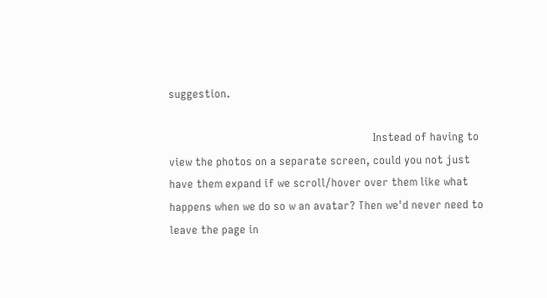suggestion.

                                                                    Instead of having to view the photos on a separate screen, could you not just have them expand if we scroll/hover over them like what happens when we do so w an avatar? Then we'd never need to leave the page in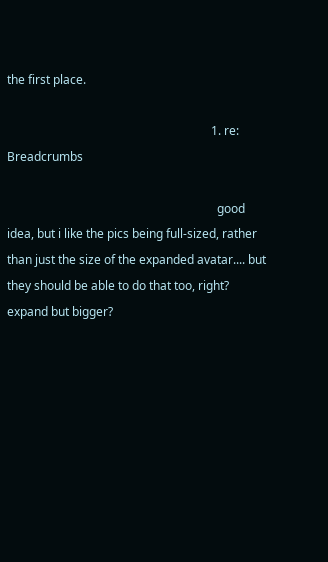the first place.

                                                                    1. re: Breadcrumbs

                                                                      good idea, but i like the pics being full-sized, rather than just the size of the expanded avatar.... but they should be able to do that too, right? expand but bigger?